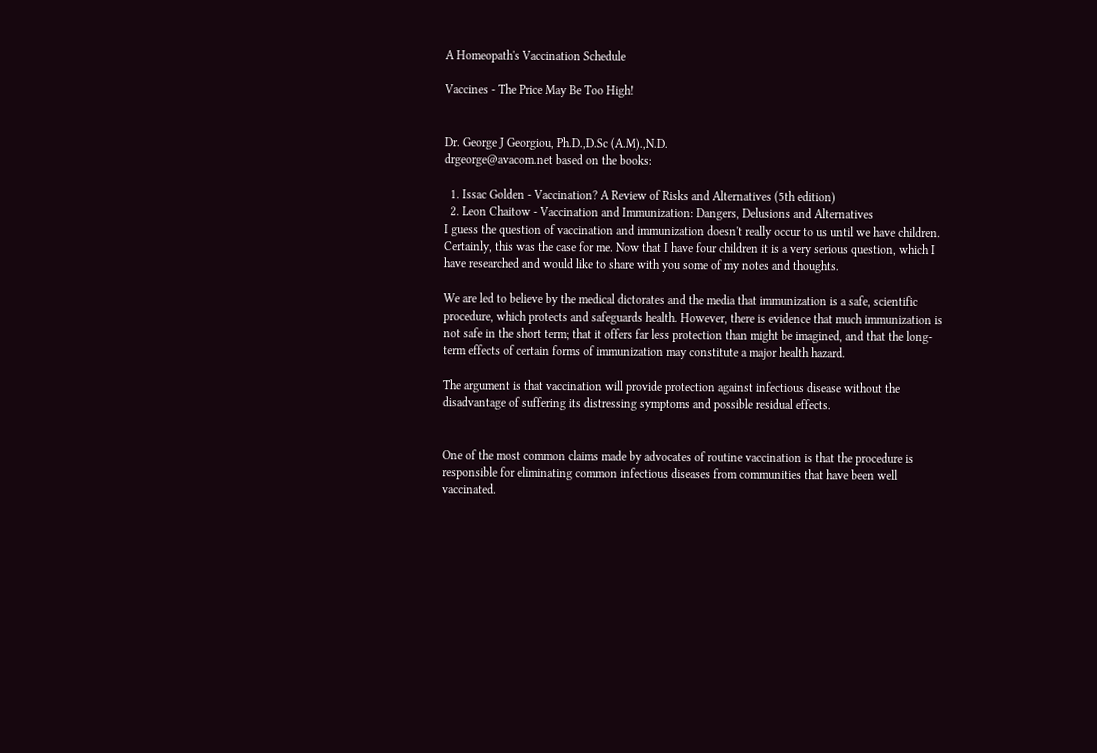A Homeopath's Vaccination Schedule

Vaccines - The Price May Be Too High!


Dr. George J Georgiou, Ph.D.,D.Sc (A.M).,N.D.
drgeorge@avacom.net based on the books:

  1. Issac Golden - Vaccination? A Review of Risks and Alternatives (5th edition)
  2. Leon Chaitow - Vaccination and Immunization: Dangers, Delusions and Alternatives
I guess the question of vaccination and immunization doesn't really occur to us until we have children. Certainly, this was the case for me. Now that I have four children it is a very serious question, which I have researched and would like to share with you some of my notes and thoughts.

We are led to believe by the medical dictorates and the media that immunization is a safe, scientific procedure, which protects and safeguards health. However, there is evidence that much immunization is not safe in the short term; that it offers far less protection than might be imagined, and that the long-term effects of certain forms of immunization may constitute a major health hazard.

The argument is that vaccination will provide protection against infectious disease without the disadvantage of suffering its distressing symptoms and possible residual effects.


One of the most common claims made by advocates of routine vaccination is that the procedure is responsible for eliminating common infectious diseases from communities that have been well vaccinated.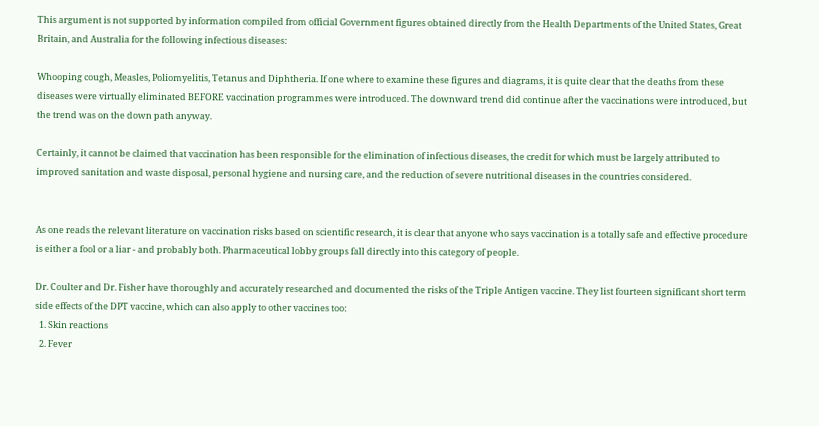This argument is not supported by information compiled from official Government figures obtained directly from the Health Departments of the United States, Great Britain, and Australia for the following infectious diseases:

Whooping cough, Measles, Poliomyelitis, Tetanus and Diphtheria. If one where to examine these figures and diagrams, it is quite clear that the deaths from these diseases were virtually eliminated BEFORE vaccination programmes were introduced. The downward trend did continue after the vaccinations were introduced, but the trend was on the down path anyway.

Certainly, it cannot be claimed that vaccination has been responsible for the elimination of infectious diseases, the credit for which must be largely attributed to improved sanitation and waste disposal, personal hygiene and nursing care, and the reduction of severe nutritional diseases in the countries considered.


As one reads the relevant literature on vaccination risks based on scientific research, it is clear that anyone who says vaccination is a totally safe and effective procedure is either a fool or a liar - and probably both. Pharmaceutical lobby groups fall directly into this category of people.

Dr. Coulter and Dr. Fisher have thoroughly and accurately researched and documented the risks of the Triple Antigen vaccine. They list fourteen significant short term side effects of the DPT vaccine, which can also apply to other vaccines too:
  1. Skin reactions
  2. Fever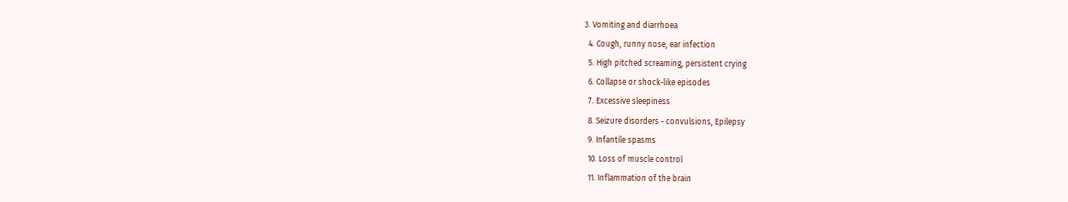3. Vomiting and diarrhoea
  4. Cough, runny nose, ear infection
  5. High pitched screaming, persistent crying
  6. Collapse or shock-like episodes
  7. Excessive sleepiness
  8. Seizure disorders - convulsions, Epilepsy
  9. Infantile spasms
  10. Loss of muscle control
  11. Inflammation of the brain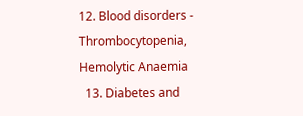12. Blood disorders - Thrombocytopenia, Hemolytic Anaemia
  13. Diabetes and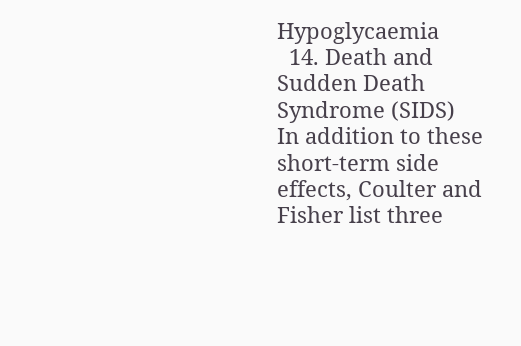Hypoglycaemia
  14. Death and Sudden Death Syndrome (SIDS)
In addition to these short-term side effects, Coulter and Fisher list three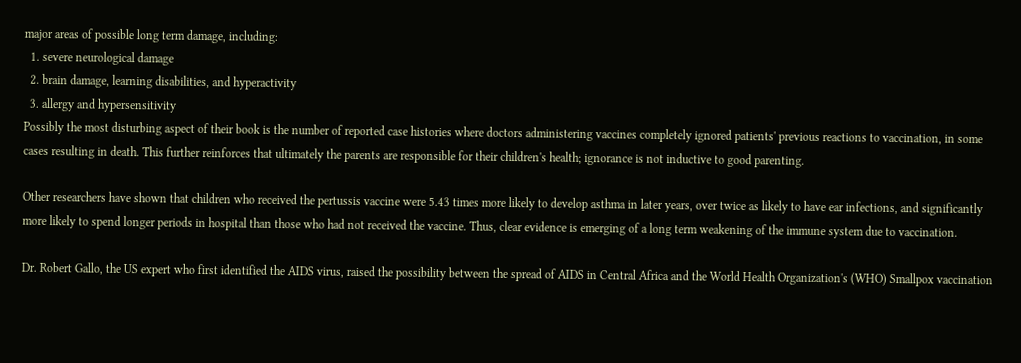major areas of possible long term damage, including:
  1. severe neurological damage
  2. brain damage, learning disabilities, and hyperactivity
  3. allergy and hypersensitivity
Possibly the most disturbing aspect of their book is the number of reported case histories where doctors administering vaccines completely ignored patients' previous reactions to vaccination, in some cases resulting in death. This further reinforces that ultimately the parents are responsible for their children's health; ignorance is not inductive to good parenting.

Other researchers have shown that children who received the pertussis vaccine were 5.43 times more likely to develop asthma in later years, over twice as likely to have ear infections, and significantly more likely to spend longer periods in hospital than those who had not received the vaccine. Thus, clear evidence is emerging of a long term weakening of the immune system due to vaccination.

Dr. Robert Gallo, the US expert who first identified the AIDS virus, raised the possibility between the spread of AIDS in Central Africa and the World Health Organization's (WHO) Smallpox vaccination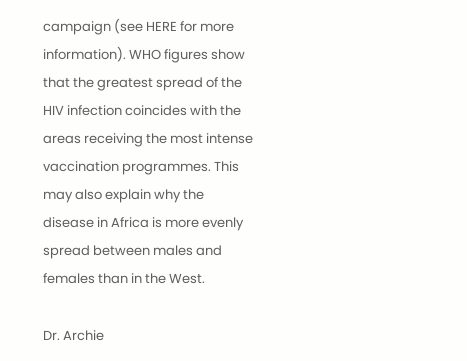campaign (see HERE for more information). WHO figures show that the greatest spread of the HIV infection coincides with the areas receiving the most intense vaccination programmes. This may also explain why the disease in Africa is more evenly spread between males and females than in the West.

Dr. Archie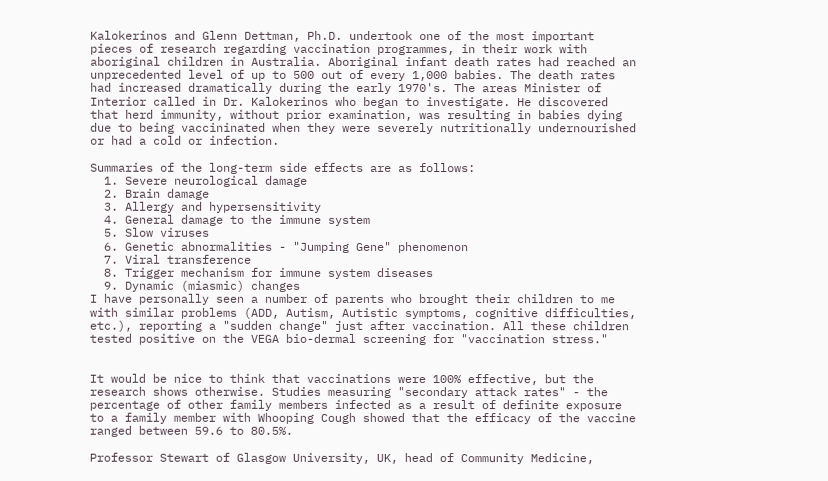Kalokerinos and Glenn Dettman, Ph.D. undertook one of the most important pieces of research regarding vaccination programmes, in their work with aboriginal children in Australia. Aboriginal infant death rates had reached an unprecedented level of up to 500 out of every 1,000 babies. The death rates had increased dramatically during the early 1970's. The areas Minister of Interior called in Dr. Kalokerinos who began to investigate. He discovered that herd immunity, without prior examination, was resulting in babies dying due to being vaccininated when they were severely nutritionally undernourished or had a cold or infection.

Summaries of the long-term side effects are as follows:
  1. Severe neurological damage
  2. Brain damage
  3. Allergy and hypersensitivity
  4. General damage to the immune system
  5. Slow viruses
  6. Genetic abnormalities - "Jumping Gene" phenomenon
  7. Viral transference
  8. Trigger mechanism for immune system diseases
  9. Dynamic (miasmic) changes
I have personally seen a number of parents who brought their children to me with similar problems (ADD, Autism, Autistic symptoms, cognitive difficulties, etc.), reporting a "sudden change" just after vaccination. All these children tested positive on the VEGA bio-dermal screening for "vaccination stress."


It would be nice to think that vaccinations were 100% effective, but the research shows otherwise. Studies measuring "secondary attack rates" - the percentage of other family members infected as a result of definite exposure to a family member with Whooping Cough showed that the efficacy of the vaccine ranged between 59.6 to 80.5%.

Professor Stewart of Glasgow University, UK, head of Community Medicine,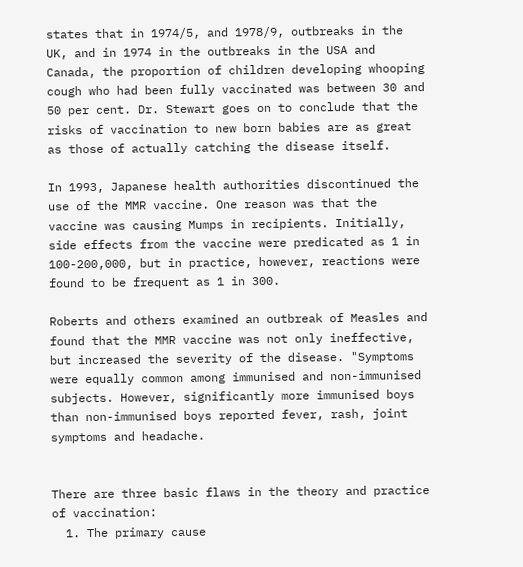states that in 1974/5, and 1978/9, outbreaks in the UK, and in 1974 in the outbreaks in the USA and Canada, the proportion of children developing whooping cough who had been fully vaccinated was between 30 and 50 per cent. Dr. Stewart goes on to conclude that the risks of vaccination to new born babies are as great as those of actually catching the disease itself.

In 1993, Japanese health authorities discontinued the use of the MMR vaccine. One reason was that the vaccine was causing Mumps in recipients. Initially, side effects from the vaccine were predicated as 1 in 100-200,000, but in practice, however, reactions were found to be frequent as 1 in 300.

Roberts and others examined an outbreak of Measles and found that the MMR vaccine was not only ineffective, but increased the severity of the disease. "Symptoms were equally common among immunised and non-immunised subjects. However, significantly more immunised boys than non-immunised boys reported fever, rash, joint symptoms and headache.


There are three basic flaws in the theory and practice of vaccination:
  1. The primary cause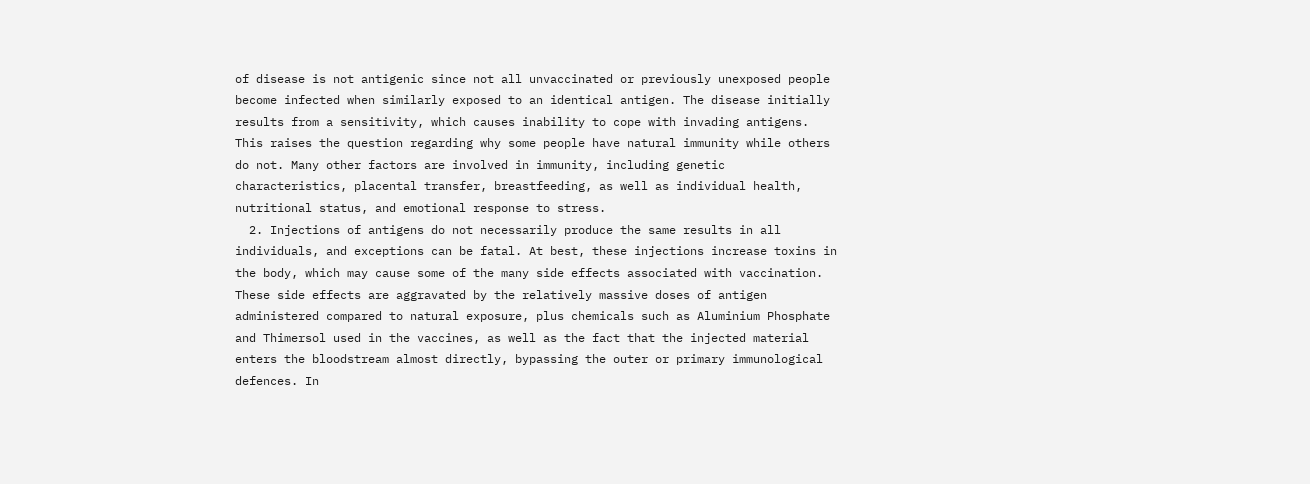of disease is not antigenic since not all unvaccinated or previously unexposed people become infected when similarly exposed to an identical antigen. The disease initially results from a sensitivity, which causes inability to cope with invading antigens. This raises the question regarding why some people have natural immunity while others do not. Many other factors are involved in immunity, including genetic characteristics, placental transfer, breastfeeding, as well as individual health, nutritional status, and emotional response to stress.
  2. Injections of antigens do not necessarily produce the same results in all individuals, and exceptions can be fatal. At best, these injections increase toxins in the body, which may cause some of the many side effects associated with vaccination. These side effects are aggravated by the relatively massive doses of antigen administered compared to natural exposure, plus chemicals such as Aluminium Phosphate and Thimersol used in the vaccines, as well as the fact that the injected material enters the bloodstream almost directly, bypassing the outer or primary immunological defences. In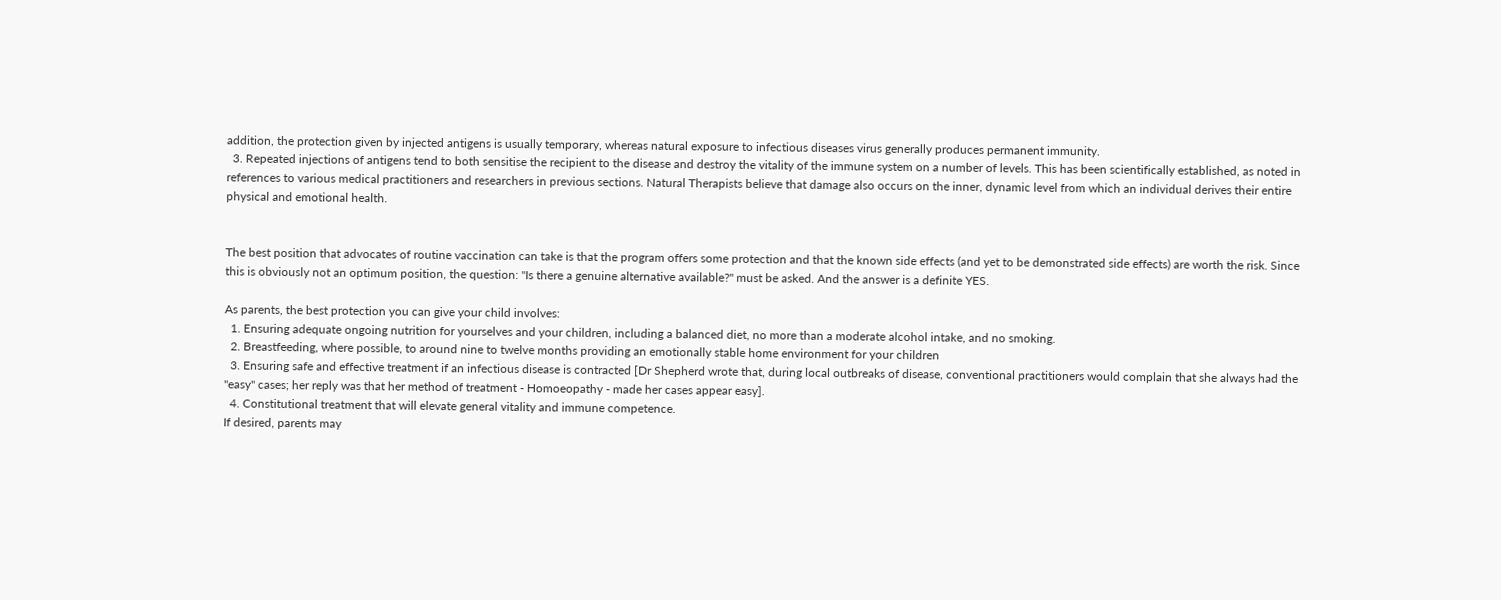addition, the protection given by injected antigens is usually temporary, whereas natural exposure to infectious diseases virus generally produces permanent immunity.
  3. Repeated injections of antigens tend to both sensitise the recipient to the disease and destroy the vitality of the immune system on a number of levels. This has been scientifically established, as noted in references to various medical practitioners and researchers in previous sections. Natural Therapists believe that damage also occurs on the inner, dynamic level from which an individual derives their entire physical and emotional health.


The best position that advocates of routine vaccination can take is that the program offers some protection and that the known side effects (and yet to be demonstrated side effects) are worth the risk. Since this is obviously not an optimum position, the question: "Is there a genuine alternative available?" must be asked. And the answer is a definite YES.

As parents, the best protection you can give your child involves:
  1. Ensuring adequate ongoing nutrition for yourselves and your children, including a balanced diet, no more than a moderate alcohol intake, and no smoking.
  2. Breastfeeding, where possible, to around nine to twelve months providing an emotionally stable home environment for your children
  3. Ensuring safe and effective treatment if an infectious disease is contracted [Dr Shepherd wrote that, during local outbreaks of disease, conventional practitioners would complain that she always had the "easy" cases; her reply was that her method of treatment - Homoeopathy - made her cases appear easy].
  4. Constitutional treatment that will elevate general vitality and immune competence.
If desired, parents may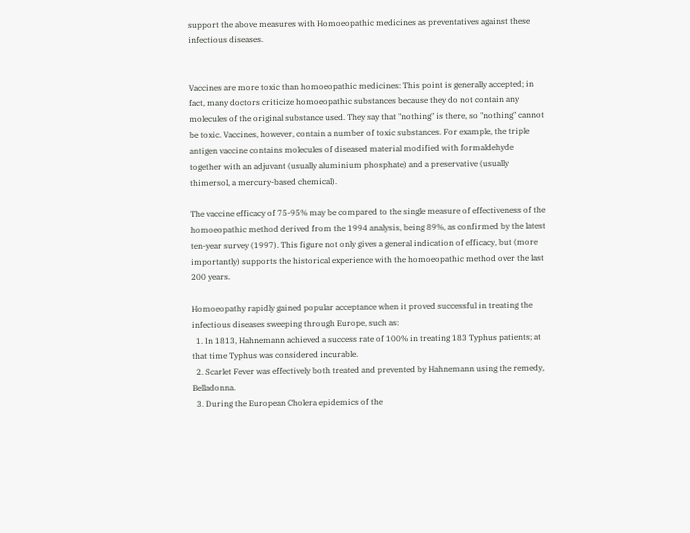support the above measures with Homoeopathic medicines as preventatives against these infectious diseases.


Vaccines are more toxic than homoeopathic medicines: This point is generally accepted; in fact, many doctors criticize homoeopathic substances because they do not contain any molecules of the original substance used. They say that "nothing" is there, so "nothing" cannot be toxic. Vaccines, however, contain a number of toxic substances. For example, the triple antigen vaccine contains molecules of diseased material modified with formaldehyde together with an adjuvant (usually aluminium phosphate) and a preservative (usually thimersol, a mercury-based chemical).

The vaccine efficacy of 75-95% may be compared to the single measure of effectiveness of the homoeopathic method derived from the 1994 analysis, being 89%, as confirmed by the latest ten-year survey (1997). This figure not only gives a general indication of efficacy, but (more importantly) supports the historical experience with the homoeopathic method over the last 200 years.

Homoeopathy rapidly gained popular acceptance when it proved successful in treating the infectious diseases sweeping through Europe, such as:
  1. In 1813, Hahnemann achieved a success rate of 100% in treating 183 Typhus patients; at that time Typhus was considered incurable.
  2. Scarlet Fever was effectively both treated and prevented by Hahnemann using the remedy, Belladonna.
  3. During the European Cholera epidemics of the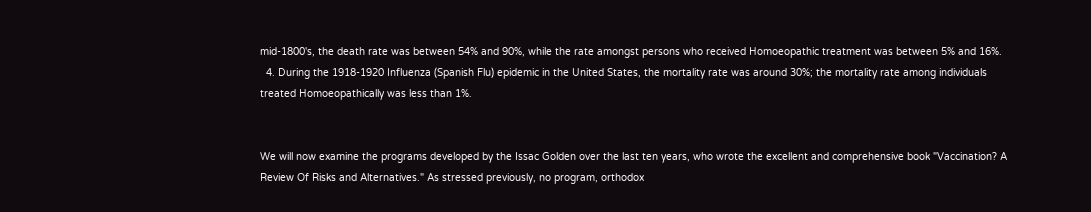mid-1800's, the death rate was between 54% and 90%, while the rate amongst persons who received Homoeopathic treatment was between 5% and 16%.
  4. During the 1918-1920 Influenza (Spanish Flu) epidemic in the United States, the mortality rate was around 30%; the mortality rate among individuals treated Homoeopathically was less than 1%.


We will now examine the programs developed by the Issac Golden over the last ten years, who wrote the excellent and comprehensive book "Vaccination? A Review Of Risks and Alternatives." As stressed previously, no program, orthodox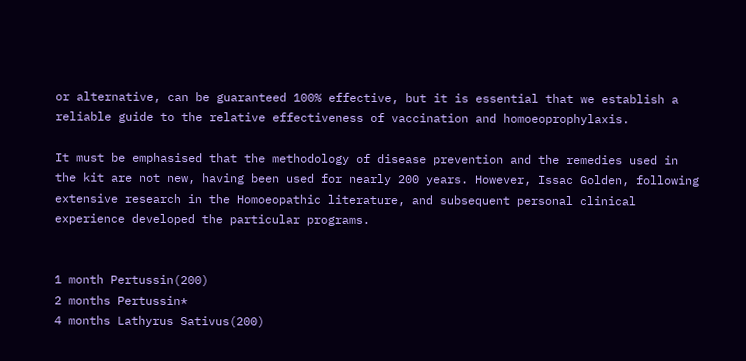or alternative, can be guaranteed 100% effective, but it is essential that we establish a reliable guide to the relative effectiveness of vaccination and homoeoprophylaxis.

It must be emphasised that the methodology of disease prevention and the remedies used in the kit are not new, having been used for nearly 200 years. However, Issac Golden, following extensive research in the Homoeopathic literature, and subsequent personal clinical experience developed the particular programs.


1 month Pertussin(200)
2 months Pertussin*
4 months Lathyrus Sativus(200)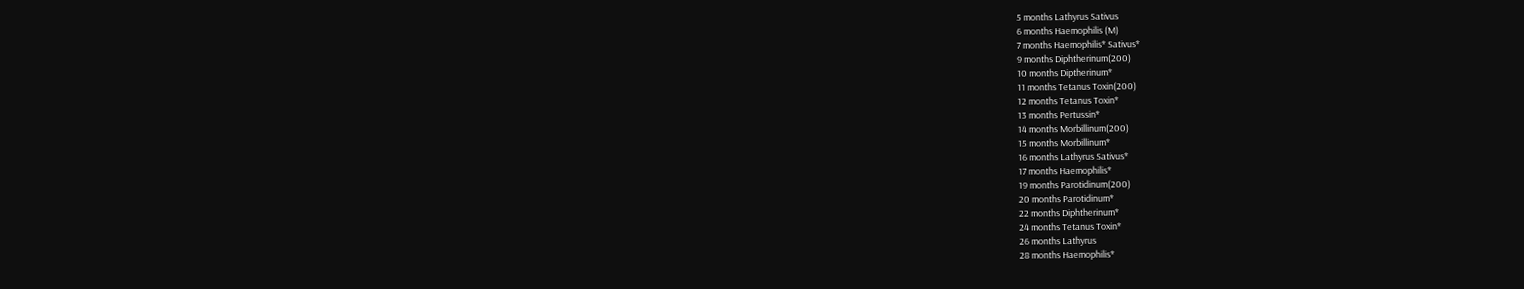5 months Lathyrus Sativus
6 months Haemophilis (M)
7 months Haemophilis* Sativus*
9 months Diphtherinum(200)
10 months Diptherinum*
11 months Tetanus Toxin(200)
12 months Tetanus Toxin*
13 months Pertussin*
14 months Morbillinum(200)
15 months Morbillinum*
16 months Lathyrus Sativus*
17 months Haemophilis*
19 months Parotidinum(200)
20 months Parotidinum*
22 months Diphtherinum*
24 months Tetanus Toxin*
26 months Lathyrus
28 months Haemophilis*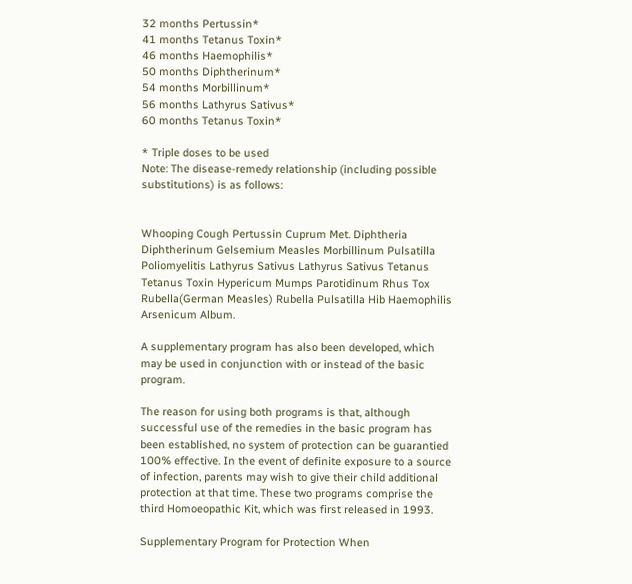32 months Pertussin*
41 months Tetanus Toxin*
46 months Haemophilis*
50 months Diphtherinum*
54 months Morbillinum*
56 months Lathyrus Sativus*
60 months Tetanus Toxin*

* Triple doses to be used
Note: The disease-remedy relationship (including possible substitutions) is as follows:


Whooping Cough Pertussin Cuprum Met. Diphtheria Diphtherinum Gelsemium Measles Morbillinum Pulsatilla Poliomyelitis Lathyrus Sativus Lathyrus Sativus Tetanus Tetanus Toxin Hypericum Mumps Parotidinum Rhus Tox Rubella(German Measles) Rubella Pulsatilla Hib Haemophilis Arsenicum Album.

A supplementary program has also been developed, which may be used in conjunction with or instead of the basic program.

The reason for using both programs is that, although successful use of the remedies in the basic program has been established, no system of protection can be guarantied 100% effective. In the event of definite exposure to a source of infection, parents may wish to give their child additional protection at that time. These two programs comprise the third Homoeopathic Kit, which was first released in 1993.

Supplementary Program for Protection When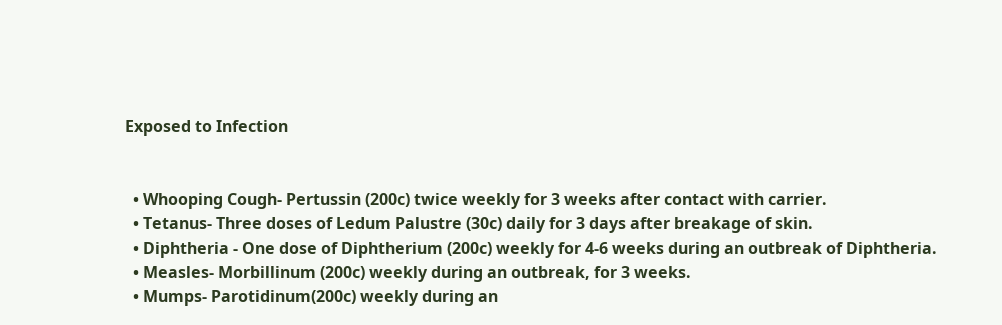Exposed to Infection


  • Whooping Cough- Pertussin (200c) twice weekly for 3 weeks after contact with carrier.
  • Tetanus- Three doses of Ledum Palustre (30c) daily for 3 days after breakage of skin.
  • Diphtheria - One dose of Diphtherium (200c) weekly for 4-6 weeks during an outbreak of Diphtheria.
  • Measles- Morbillinum (200c) weekly during an outbreak, for 3 weeks.
  • Mumps- Parotidinum(200c) weekly during an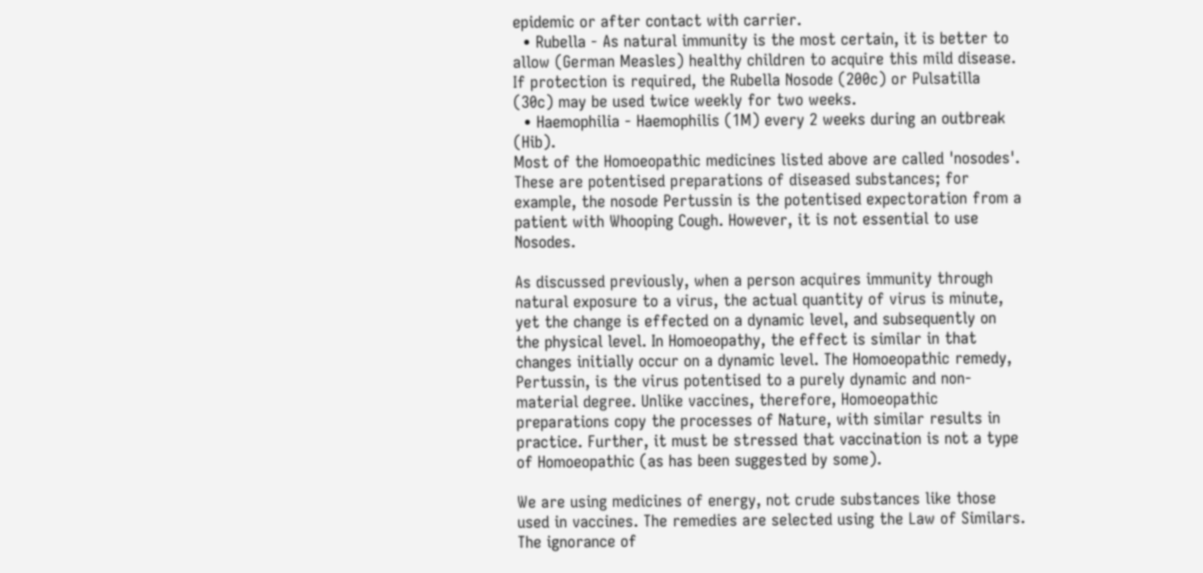epidemic or after contact with carrier.
  • Rubella - As natural immunity is the most certain, it is better to allow (German Measles) healthy children to acquire this mild disease. If protection is required, the Rubella Nosode (200c) or Pulsatilla (30c) may be used twice weekly for two weeks.
  • Haemophilia - Haemophilis (1M) every 2 weeks during an outbreak (Hib).
Most of the Homoeopathic medicines listed above are called 'nosodes'. These are potentised preparations of diseased substances; for example, the nosode Pertussin is the potentised expectoration from a patient with Whooping Cough. However, it is not essential to use Nosodes.

As discussed previously, when a person acquires immunity through natural exposure to a virus, the actual quantity of virus is minute, yet the change is effected on a dynamic level, and subsequently on the physical level. In Homoeopathy, the effect is similar in that changes initially occur on a dynamic level. The Homoeopathic remedy, Pertussin, is the virus potentised to a purely dynamic and non-material degree. Unlike vaccines, therefore, Homoeopathic preparations copy the processes of Nature, with similar results in practice. Further, it must be stressed that vaccination is not a type of Homoeopathic (as has been suggested by some).

We are using medicines of energy, not crude substances like those used in vaccines. The remedies are selected using the Law of Similars. The ignorance of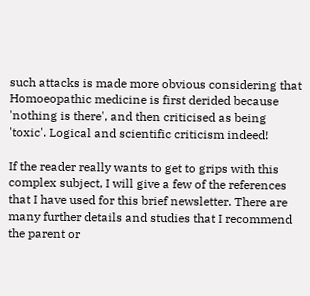such attacks is made more obvious considering that Homoeopathic medicine is first derided because 'nothing is there', and then criticised as being 'toxic'. Logical and scientific criticism indeed!

If the reader really wants to get to grips with this complex subject, I will give a few of the references that I have used for this brief newsletter. There are many further details and studies that I recommend the parent or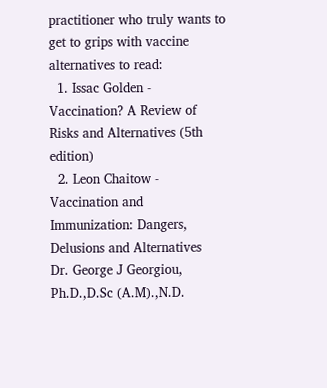practitioner who truly wants to get to grips with vaccine alternatives to read:
  1. Issac Golden - Vaccination? A Review of Risks and Alternatives (5th edition)
  2. Leon Chaitow - Vaccination and Immunization: Dangers, Delusions and Alternatives
Dr. George J Georgiou, Ph.D.,D.Sc (A.M).,N.D.